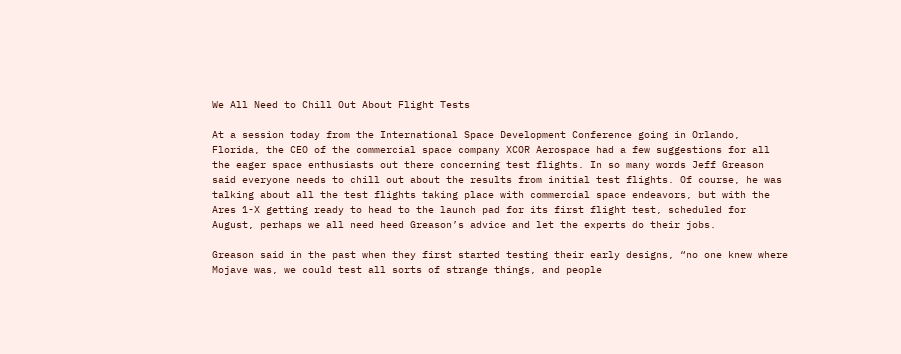We All Need to Chill Out About Flight Tests

At a session today from the International Space Development Conference going in Orlando, Florida, the CEO of the commercial space company XCOR Aerospace had a few suggestions for all the eager space enthusiasts out there concerning test flights. In so many words Jeff Greason said everyone needs to chill out about the results from initial test flights. Of course, he was talking about all the test flights taking place with commercial space endeavors, but with the Ares 1-X getting ready to head to the launch pad for its first flight test, scheduled for August, perhaps we all need heed Greason’s advice and let the experts do their jobs.

Greason said in the past when they first started testing their early designs, “no one knew where Mojave was, we could test all sorts of strange things, and people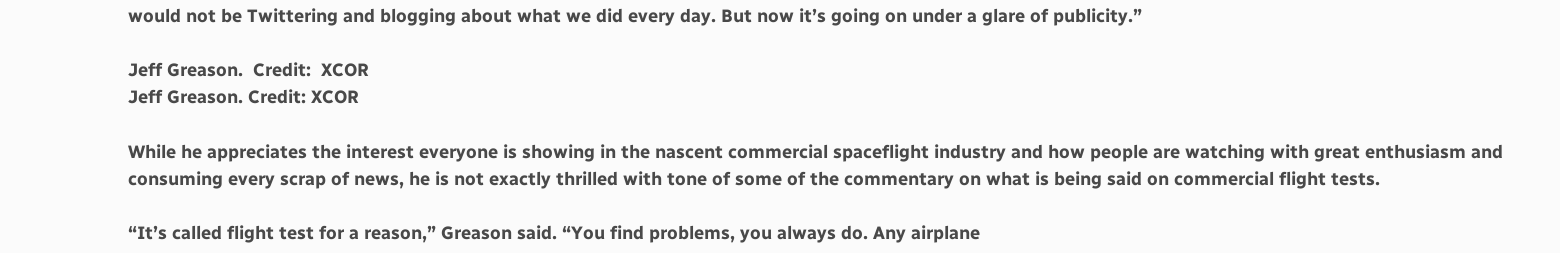would not be Twittering and blogging about what we did every day. But now it’s going on under a glare of publicity.”

Jeff Greason.  Credit:  XCOR
Jeff Greason. Credit: XCOR

While he appreciates the interest everyone is showing in the nascent commercial spaceflight industry and how people are watching with great enthusiasm and consuming every scrap of news, he is not exactly thrilled with tone of some of the commentary on what is being said on commercial flight tests.

“It’s called flight test for a reason,” Greason said. “You find problems, you always do. Any airplane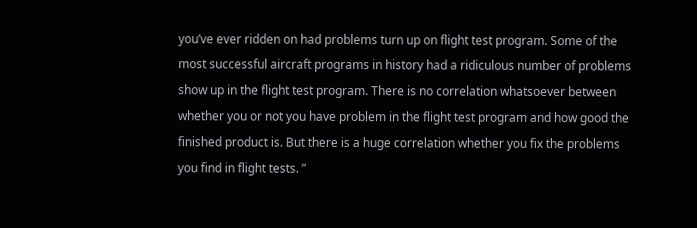you’ve ever ridden on had problems turn up on flight test program. Some of the most successful aircraft programs in history had a ridiculous number of problems show up in the flight test program. There is no correlation whatsoever between whether you or not you have problem in the flight test program and how good the finished product is. But there is a huge correlation whether you fix the problems you find in flight tests. ”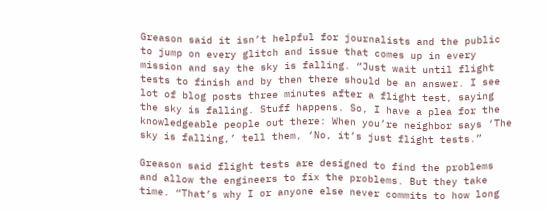Greason said it isn’t helpful for journalists and the public to jump on every glitch and issue that comes up in every mission and say the sky is falling. “Just wait until flight tests to finish and by then there should be an answer. I see lot of blog posts three minutes after a flight test, saying the sky is falling. Stuff happens. So, I have a plea for the knowledgeable people out there: When you’re neighbor says ‘The sky is falling,’ tell them, ‘No, it’s just flight tests.”

Greason said flight tests are designed to find the problems and allow the engineers to fix the problems. But they take time. “That’s why I or anyone else never commits to how long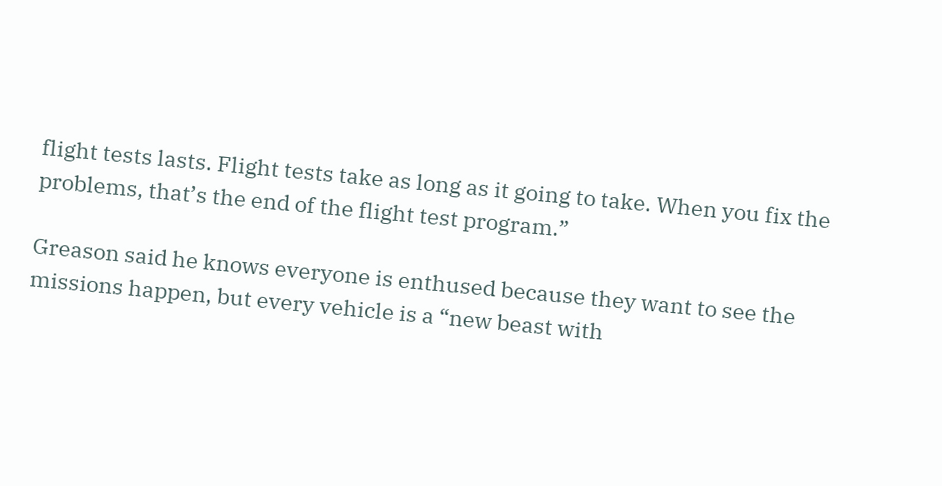flight tests lasts. Flight tests take as long as it going to take. When you fix the problems, that’s the end of the flight test program.”

Greason said he knows everyone is enthused because they want to see the missions happen, but every vehicle is a “new beast with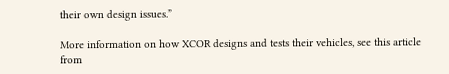their own design issues.”

More information on how XCOR designs and tests their vehicles, see this article from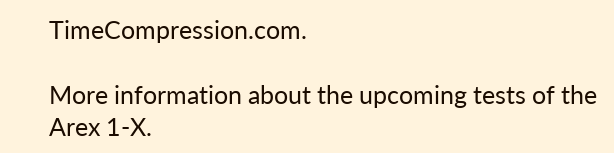TimeCompression.com.

More information about the upcoming tests of the Arex 1-X.